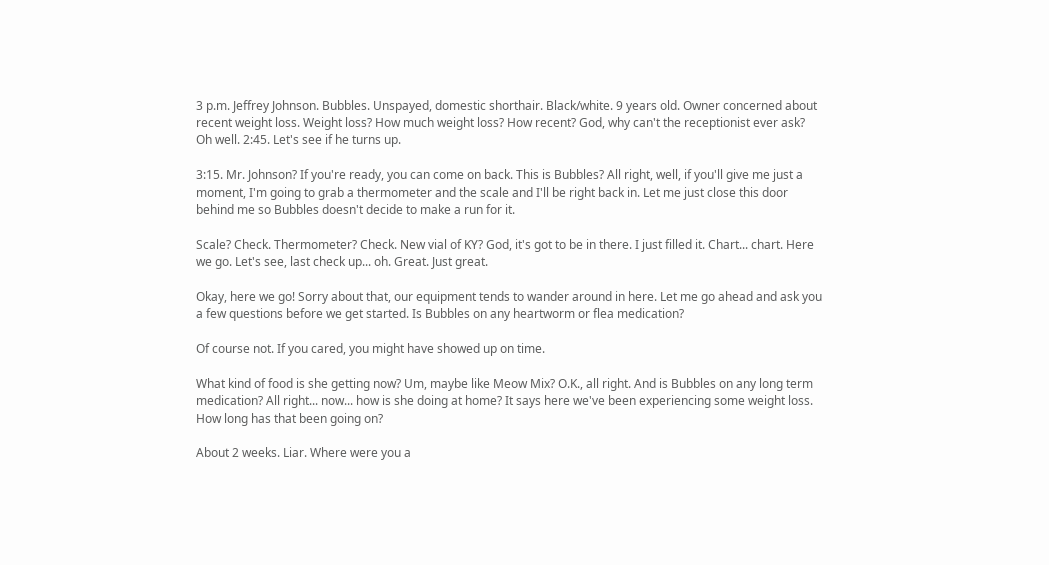3 p.m. Jeffrey Johnson. Bubbles. Unspayed, domestic shorthair. Black/white. 9 years old. Owner concerned about recent weight loss. Weight loss? How much weight loss? How recent? God, why can't the receptionist ever ask? Oh well. 2:45. Let's see if he turns up.

3:15. Mr. Johnson? If you're ready, you can come on back. This is Bubbles? All right, well, if you'll give me just a moment, I'm going to grab a thermometer and the scale and I'll be right back in. Let me just close this door behind me so Bubbles doesn't decide to make a run for it.

Scale? Check. Thermometer? Check. New vial of KY? God, it's got to be in there. I just filled it. Chart... chart. Here we go. Let's see, last check up... oh. Great. Just great.

Okay, here we go! Sorry about that, our equipment tends to wander around in here. Let me go ahead and ask you a few questions before we get started. Is Bubbles on any heartworm or flea medication?

Of course not. If you cared, you might have showed up on time.

What kind of food is she getting now? Um, maybe like Meow Mix? O.K., all right. And is Bubbles on any long term medication? All right... now... how is she doing at home? It says here we've been experiencing some weight loss. How long has that been going on?

About 2 weeks. Liar. Where were you a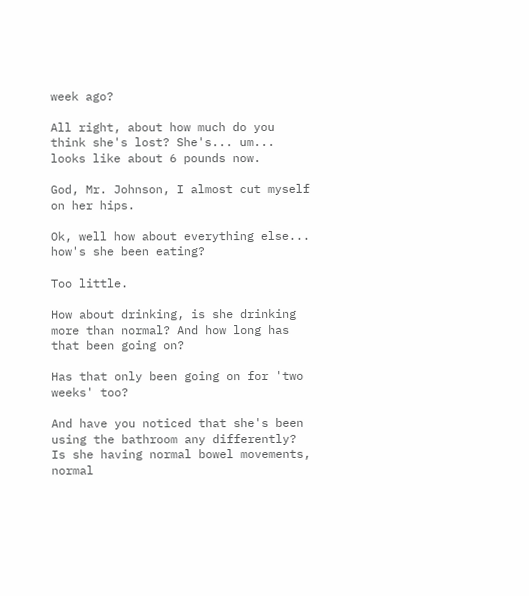week ago?

All right, about how much do you think she's lost? She's... um... looks like about 6 pounds now.

God, Mr. Johnson, I almost cut myself on her hips.

Ok, well how about everything else... how's she been eating?

Too little.

How about drinking, is she drinking more than normal? And how long has that been going on?

Has that only been going on for 'two weeks' too?

And have you noticed that she's been using the bathroom any differently? Is she having normal bowel movements, normal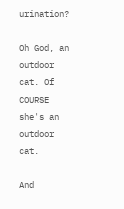urination?

Oh God, an outdoor cat. Of COURSE she's an outdoor cat.

And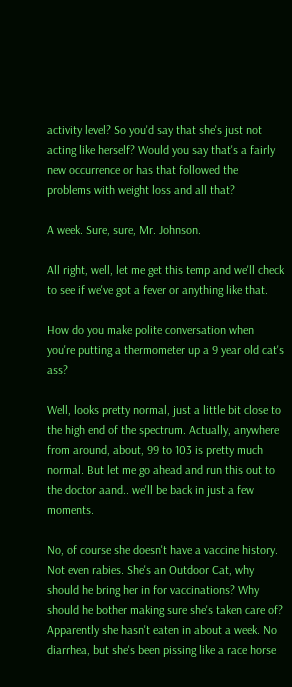activity level? So you'd say that she's just not acting like herself? Would you say that's a fairly new occurrence or has that followed the problems with weight loss and all that?

A week. Sure, sure, Mr. Johnson.

All right, well, let me get this temp and we'll check to see if we've got a fever or anything like that.

How do you make polite conversation when you're putting a thermometer up a 9 year old cat's ass?

Well, looks pretty normal, just a little bit close to the high end of the spectrum. Actually, anywhere from around, about, 99 to 103 is pretty much normal. But let me go ahead and run this out to the doctor aand.. we'll be back in just a few moments.

No, of course she doesn't have a vaccine history. Not even rabies. She's an Outdoor Cat, why should he bring her in for vaccinations? Why should he bother making sure she's taken care of? Apparently she hasn't eaten in about a week. No diarrhea, but she's been pissing like a race horse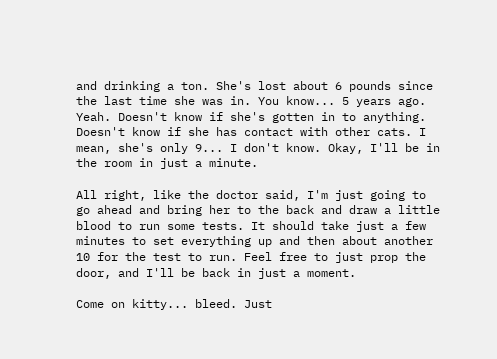and drinking a ton. She's lost about 6 pounds since the last time she was in. You know... 5 years ago. Yeah. Doesn't know if she's gotten in to anything. Doesn't know if she has contact with other cats. I mean, she's only 9... I don't know. Okay, I'll be in the room in just a minute.

All right, like the doctor said, I'm just going to go ahead and bring her to the back and draw a little blood to run some tests. It should take just a few minutes to set everything up and then about another 10 for the test to run. Feel free to just prop the door, and I'll be back in just a moment.

Come on kitty... bleed. Just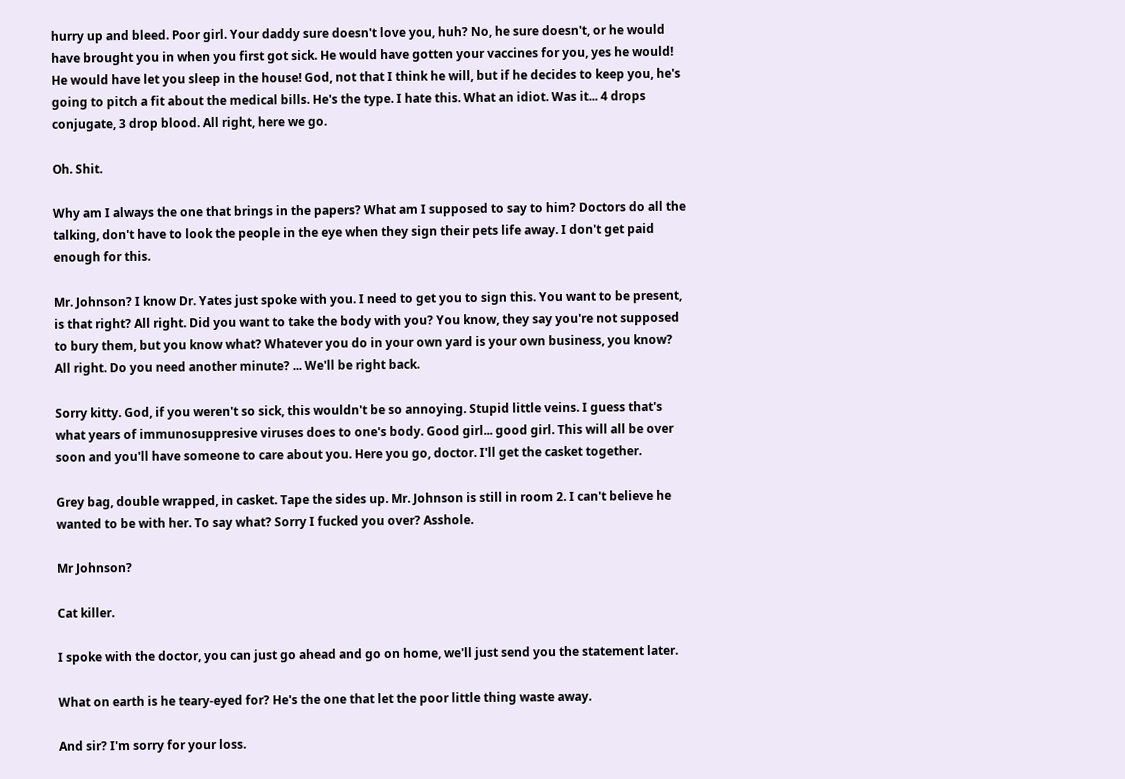hurry up and bleed. Poor girl. Your daddy sure doesn't love you, huh? No, he sure doesn't, or he would have brought you in when you first got sick. He would have gotten your vaccines for you, yes he would! He would have let you sleep in the house! God, not that I think he will, but if he decides to keep you, he's going to pitch a fit about the medical bills. He's the type. I hate this. What an idiot. Was it... 4 drops conjugate, 3 drop blood. All right, here we go.

Oh. Shit.

Why am I always the one that brings in the papers? What am I supposed to say to him? Doctors do all the talking, don't have to look the people in the eye when they sign their pets life away. I don't get paid enough for this.

Mr. Johnson? I know Dr. Yates just spoke with you. I need to get you to sign this. You want to be present, is that right? All right. Did you want to take the body with you? You know, they say you're not supposed to bury them, but you know what? Whatever you do in your own yard is your own business, you know? All right. Do you need another minute? ... We'll be right back.

Sorry kitty. God, if you weren't so sick, this wouldn't be so annoying. Stupid little veins. I guess that's what years of immunosuppresive viruses does to one's body. Good girl... good girl. This will all be over soon and you'll have someone to care about you. Here you go, doctor. I'll get the casket together.

Grey bag, double wrapped, in casket. Tape the sides up. Mr. Johnson is still in room 2. I can't believe he wanted to be with her. To say what? Sorry I fucked you over? Asshole.

Mr Johnson?

Cat killer.

I spoke with the doctor, you can just go ahead and go on home, we'll just send you the statement later.

What on earth is he teary-eyed for? He's the one that let the poor little thing waste away.

And sir? I'm sorry for your loss.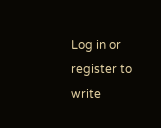Log in or register to write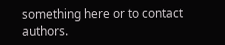something here or to contact authors.